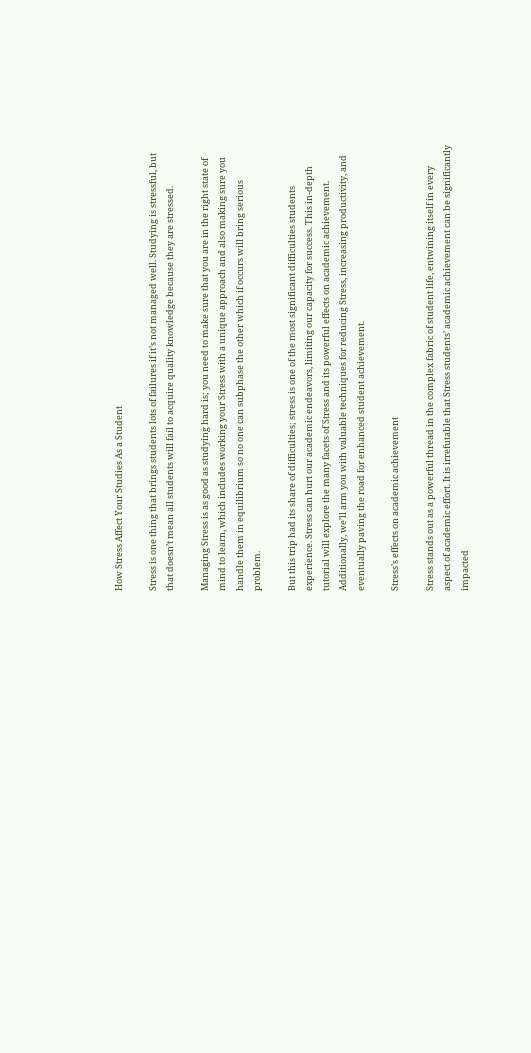How Stress Affect Your Studies As a Student

Stress is one thing that brings students lots of failures if it’s not managed well. Studying is stressful, but that doesn’t mean all students will fail to acquire quality knowledge because they are stressed.

Managing Stress is as good as studying hard is; you need to make sure that you are in the right state of mind to learn, which includes working your Stress with a unique approach and also making sure you handle them in equilibrium so no one can subphase the other which if occurs will bring serious problem.

But this trip had its share of difficulties; stress is one of the most significant difficulties students experience. Stress can hurt our academic endeavors, limiting our capacity for success. This in-depth tutorial will explore the many facets of Stress and its powerful effects on academic achievement. Additionally, we’ll arm you with valuable techniques for reducing Stress, increasing productivity, and eventually paving the road for enhanced student achievement.

Stress’s effects on academic achievement

Stress stands out as a powerful thread in the complex fabric of student life, entwining itself in every aspect of academic effort. It is irrefutable that Stress students’ academic achievement can be significantly impacted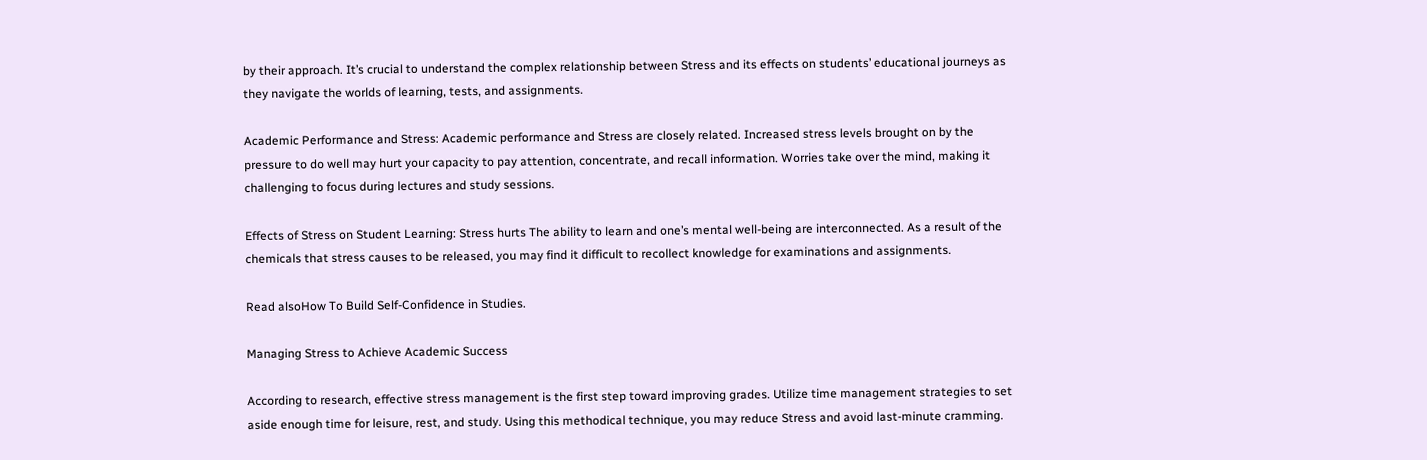by their approach. It’s crucial to understand the complex relationship between Stress and its effects on students’ educational journeys as they navigate the worlds of learning, tests, and assignments.

Academic Performance and Stress: Academic performance and Stress are closely related. Increased stress levels brought on by the pressure to do well may hurt your capacity to pay attention, concentrate, and recall information. Worries take over the mind, making it challenging to focus during lectures and study sessions.

Effects of Stress on Student Learning: Stress hurts The ability to learn and one’s mental well-being are interconnected. As a result of the chemicals that stress causes to be released, you may find it difficult to recollect knowledge for examinations and assignments.

Read alsoHow To Build Self-Confidence in Studies.

Managing Stress to Achieve Academic Success

According to research, effective stress management is the first step toward improving grades. Utilize time management strategies to set aside enough time for leisure, rest, and study. Using this methodical technique, you may reduce Stress and avoid last-minute cramming.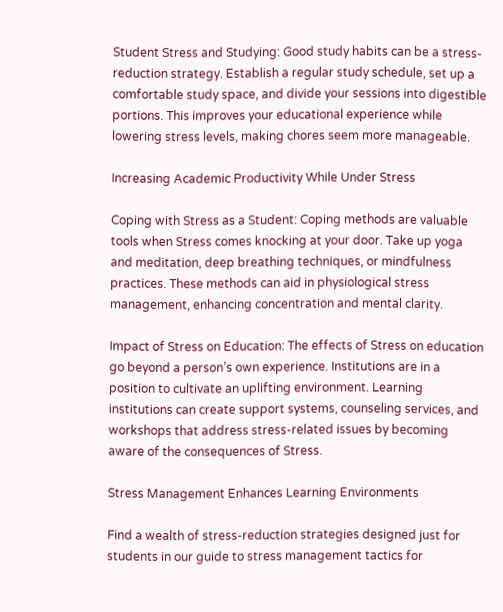Student Stress and Studying: Good study habits can be a stress-reduction strategy. Establish a regular study schedule, set up a comfortable study space, and divide your sessions into digestible portions. This improves your educational experience while lowering stress levels, making chores seem more manageable.

Increasing Academic Productivity While Under Stress

Coping with Stress as a Student: Coping methods are valuable tools when Stress comes knocking at your door. Take up yoga and meditation, deep breathing techniques, or mindfulness practices. These methods can aid in physiological stress management, enhancing concentration and mental clarity.

Impact of Stress on Education: The effects of Stress on education go beyond a person’s own experience. Institutions are in a position to cultivate an uplifting environment. Learning institutions can create support systems, counseling services, and workshops that address stress-related issues by becoming aware of the consequences of Stress.

Stress Management Enhances Learning Environments

Find a wealth of stress-reduction strategies designed just for students in our guide to stress management tactics for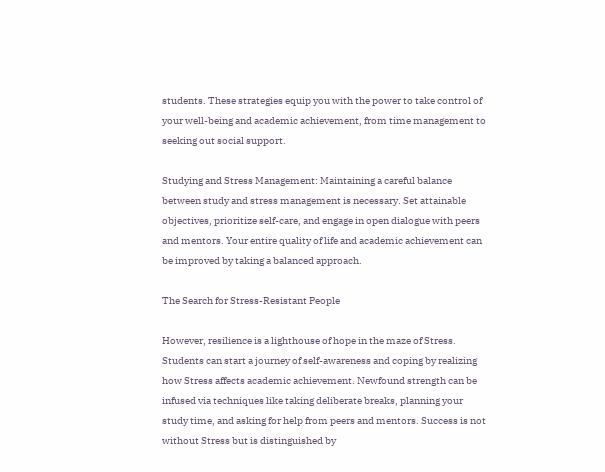students. These strategies equip you with the power to take control of your well-being and academic achievement, from time management to seeking out social support.

Studying and Stress Management: Maintaining a careful balance between study and stress management is necessary. Set attainable objectives, prioritize self-care, and engage in open dialogue with peers and mentors. Your entire quality of life and academic achievement can be improved by taking a balanced approach.

The Search for Stress-Resistant People

However, resilience is a lighthouse of hope in the maze of Stress. Students can start a journey of self-awareness and coping by realizing how Stress affects academic achievement. Newfound strength can be infused via techniques like taking deliberate breaks, planning your study time, and asking for help from peers and mentors. Success is not without Stress but is distinguished by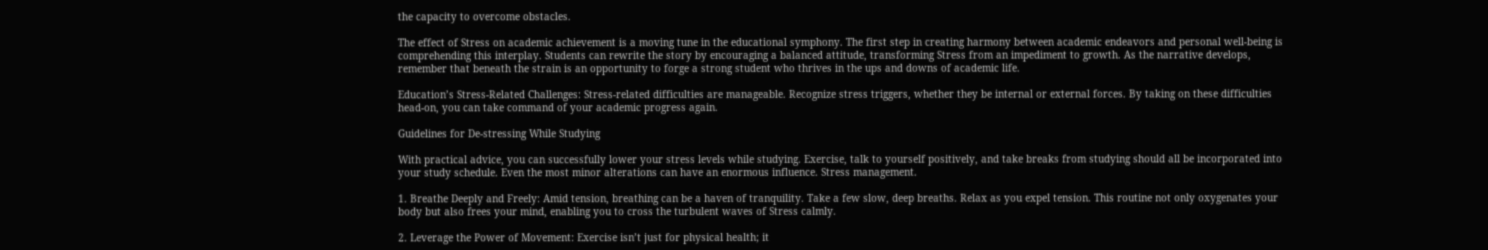the capacity to overcome obstacles.

The effect of Stress on academic achievement is a moving tune in the educational symphony. The first step in creating harmony between academic endeavors and personal well-being is comprehending this interplay. Students can rewrite the story by encouraging a balanced attitude, transforming Stress from an impediment to growth. As the narrative develops, remember that beneath the strain is an opportunity to forge a strong student who thrives in the ups and downs of academic life.

Education’s Stress-Related Challenges: Stress-related difficulties are manageable. Recognize stress triggers, whether they be internal or external forces. By taking on these difficulties head-on, you can take command of your academic progress again.

Guidelines for De-stressing While Studying

With practical advice, you can successfully lower your stress levels while studying. Exercise, talk to yourself positively, and take breaks from studying should all be incorporated into your study schedule. Even the most minor alterations can have an enormous influence. Stress management.

1. Breathe Deeply and Freely: Amid tension, breathing can be a haven of tranquility. Take a few slow, deep breaths. Relax as you expel tension. This routine not only oxygenates your body but also frees your mind, enabling you to cross the turbulent waves of Stress calmly.

2. Leverage the Power of Movement: Exercise isn’t just for physical health; it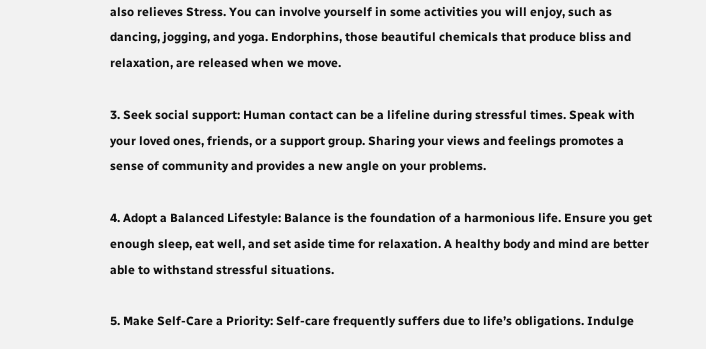also relieves Stress. You can involve yourself in some activities you will enjoy, such as dancing, jogging, and yoga. Endorphins, those beautiful chemicals that produce bliss and relaxation, are released when we move.

3. Seek social support: Human contact can be a lifeline during stressful times. Speak with your loved ones, friends, or a support group. Sharing your views and feelings promotes a sense of community and provides a new angle on your problems.

4. Adopt a Balanced Lifestyle: Balance is the foundation of a harmonious life. Ensure you get enough sleep, eat well, and set aside time for relaxation. A healthy body and mind are better able to withstand stressful situations.

5. Make Self-Care a Priority: Self-care frequently suffers due to life’s obligations. Indulge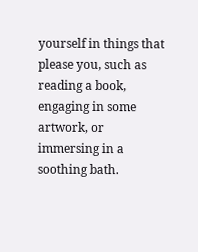yourself in things that please you, such as reading a book, engaging in some artwork, or immersing in a soothing bath.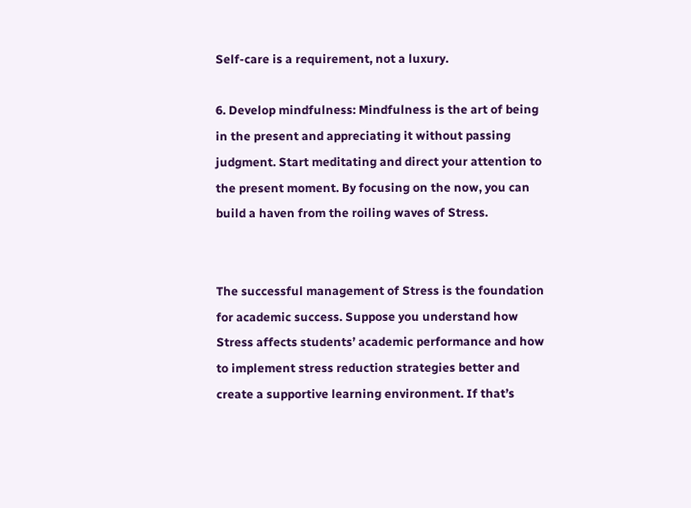Self-care is a requirement, not a luxury.

6. Develop mindfulness: Mindfulness is the art of being in the present and appreciating it without passing judgment. Start meditating and direct your attention to the present moment. By focusing on the now, you can build a haven from the roiling waves of Stress.


The successful management of Stress is the foundation for academic success. Suppose you understand how Stress affects students’ academic performance and how to implement stress reduction strategies better and create a supportive learning environment. If that’s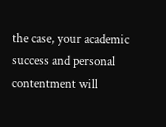the case, your academic success and personal contentment will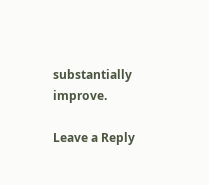substantially improve.

Leave a Reply